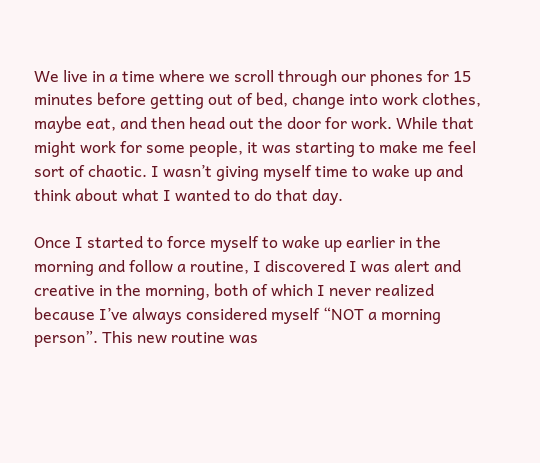We live in a time where we scroll through our phones for 15 minutes before getting out of bed, change into work clothes, maybe eat, and then head out the door for work. While that might work for some people, it was starting to make me feel sort of chaotic. I wasn’t giving myself time to wake up and think about what I wanted to do that day.

Once I started to force myself to wake up earlier in the morning and follow a routine, I discovered I was alert and creative in the morning, both of which I never realized because I’ve always considered myself “NOT a morning person”. This new routine was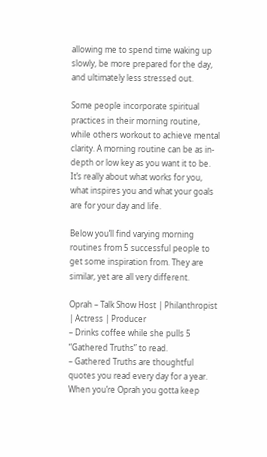allowing me to spend time waking up slowly, be more prepared for the day, and ultimately less stressed out.

Some people incorporate spiritual practices in their morning routine, while others workout to achieve mental clarity. A morning routine can be as in-depth or low key as you want it to be. It’s really about what works for you, what inspires you and what your goals are for your day and life.

Below you’ll find varying morning routines from 5 successful people to get some inspiration from. They are similar, yet are all very different.

Oprah – Talk Show Host | Philanthropist | Actress | Producer
– Drinks coffee while she pulls 5 “Gathered Truths” to read.
– Gathered Truths are thoughtful quotes you read every day for a year. When you’re Oprah you gotta keep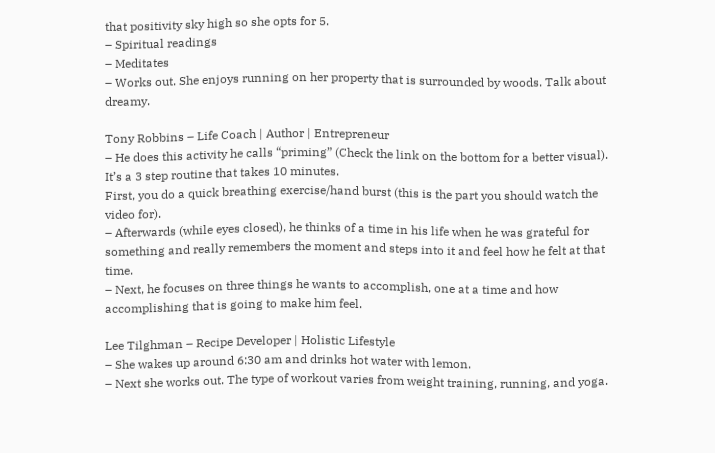that positivity sky high so she opts for 5.
– Spiritual readings
– Meditates
– Works out. She enjoys running on her property that is surrounded by woods. Talk about dreamy.

Tony Robbins – Life Coach | Author | Entrepreneur
– He does this activity he calls “priming” (Check the link on the bottom for a better visual). It’s a 3 step routine that takes 10 minutes.
First, you do a quick breathing exercise/hand burst (this is the part you should watch the video for).
– Afterwards (while eyes closed), he thinks of a time in his life when he was grateful for something and really remembers the moment and steps into it and feel how he felt at that time.
– Next, he focuses on three things he wants to accomplish, one at a time and how accomplishing that is going to make him feel.

Lee Tilghman – Recipe Developer | Holistic Lifestyle
– She wakes up around 6:30 am and drinks hot water with lemon.
– Next she works out. The type of workout varies from weight training, running, and yoga.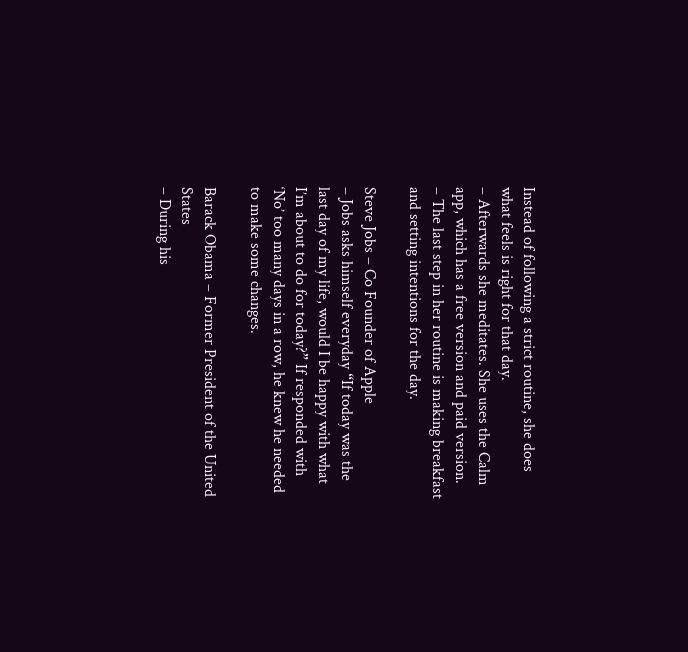Instead of following a strict routine, she does what feels is right for that day.
– Afterwards she meditates. She uses the Calm app, which has a free version and paid version.
– The last step in her routine is making breakfast and setting intentions for the day.

Steve Jobs – Co Founder of Apple
– Jobs asks himself everyday “If today was the last day of my life, would I be happy with what I’m about to do for today?” If responded with ‘No’ too many days in a row, he knew he needed to make some changes.

Barack Obama – Former President of the United States
– During his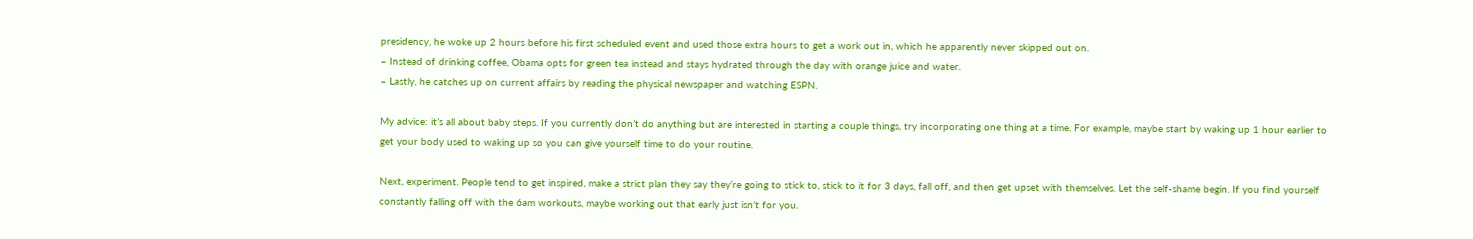presidency, he woke up 2 hours before his first scheduled event and used those extra hours to get a work out in, which he apparently never skipped out on.
– Instead of drinking coffee, Obama opts for green tea instead and stays hydrated through the day with orange juice and water.
– Lastly, he catches up on current affairs by reading the physical newspaper and watching ESPN.

My advice: it’s all about baby steps. If you currently don’t do anything but are interested in starting a couple things, try incorporating one thing at a time. For example, maybe start by waking up 1 hour earlier to get your body used to waking up so you can give yourself time to do your routine.

Next, experiment. People tend to get inspired, make a strict plan they say they’re going to stick to, stick to it for 3 days, fall off, and then get upset with themselves. Let the self-shame begin. If you find yourself constantly falling off with the 6am workouts, maybe working out that early just isn’t for you.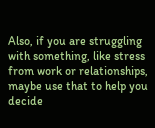Also, if you are struggling with something, like stress from work or relationships, maybe use that to help you decide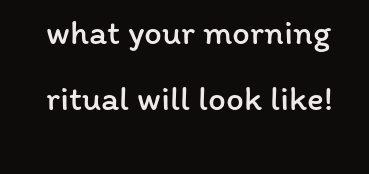what your morning ritual will look like!